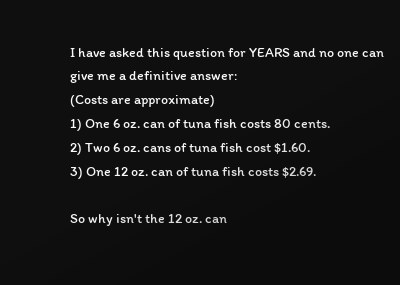I have asked this question for YEARS and no one can give me a definitive answer:
(Costs are approximate)
1) One 6 oz. can of tuna fish costs 80 cents.
2) Two 6 oz. cans of tuna fish cost $1.60.
3) One 12 oz. can of tuna fish costs $2.69.

So why isn't the 12 oz. can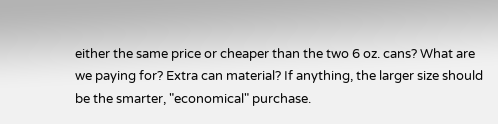either the same price or cheaper than the two 6 oz. cans? What are we paying for? Extra can material? If anything, the larger size should be the smarter, "economical" purchase.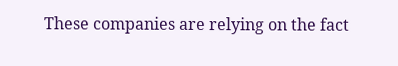These companies are relying on the fact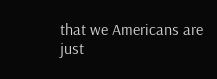that we Americans are just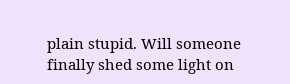plain stupid. Will someone finally shed some light on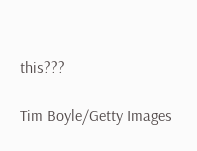this???

Tim Boyle/Getty Images